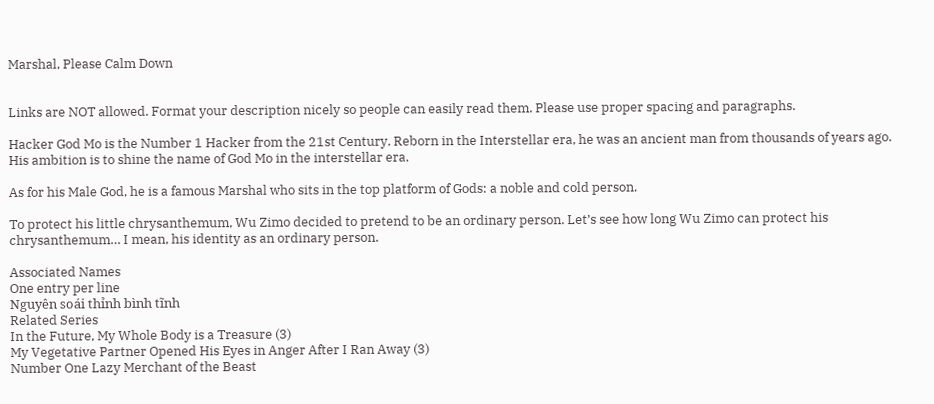Marshal, Please Calm Down


Links are NOT allowed. Format your description nicely so people can easily read them. Please use proper spacing and paragraphs.

Hacker God Mo is the Number 1 Hacker from the 21st Century. Reborn in the Interstellar era, he was an ancient man from thousands of years ago. His ambition is to shine the name of God Mo in the interstellar era.

As for his Male God, he is a famous Marshal who sits in the top platform of Gods: a noble and cold person.

To protect his little chrysanthemum, Wu Zimo decided to pretend to be an ordinary person. Let’s see how long Wu Zimo can protect his chrysanthemum… I mean, his identity as an ordinary person.

Associated Names
One entry per line
Nguyên soái thỉnh bình tĩnh
Related Series
In the Future, My Whole Body is a Treasure (3)
My Vegetative Partner Opened His Eyes in Anger After I Ran Away (3)
Number One Lazy Merchant of the Beast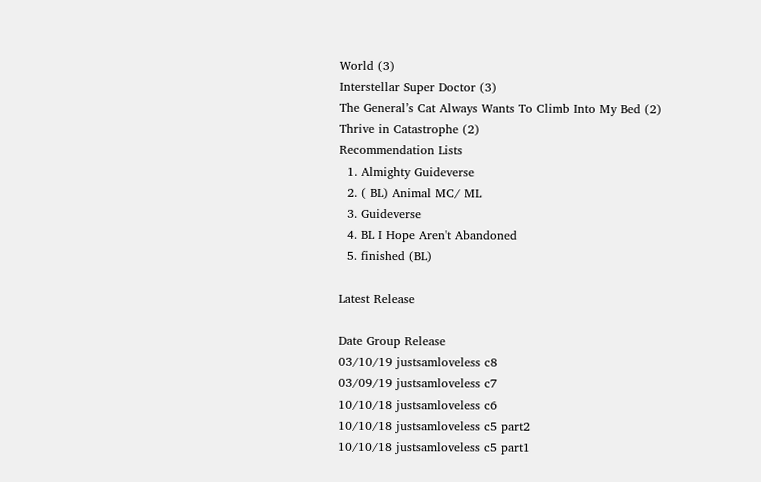World (3)
Interstellar Super Doctor (3)
The General’s Cat Always Wants To Climb Into My Bed (2)
Thrive in Catastrophe (2)
Recommendation Lists
  1. Almighty Guideverse
  2. ( BL) Animal MC/ ML
  3. Guideverse
  4. BL I Hope Aren't Abandoned
  5. finished (BL)

Latest Release

Date Group Release
03/10/19 justsamloveless c8
03/09/19 justsamloveless c7
10/10/18 justsamloveless c6
10/10/18 justsamloveless c5 part2
10/10/18 justsamloveless c5 part1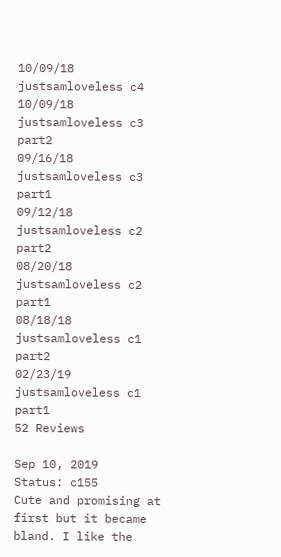10/09/18 justsamloveless c4
10/09/18 justsamloveless c3 part2
09/16/18 justsamloveless c3 part1
09/12/18 justsamloveless c2 part2
08/20/18 justsamloveless c2 part1
08/18/18 justsamloveless c1 part2
02/23/19 justsamloveless c1 part1
52 Reviews

Sep 10, 2019
Status: c155
Cute and promising at first but it became bland. I like the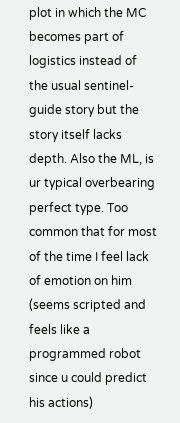plot in which the MC becomes part of logistics instead of the usual sentinel-guide story but the story itself lacks depth. Also the ML, is ur typical overbearing perfect type. Too common that for most of the time I feel lack of emotion on him (seems scripted and feels like a programmed robot since u could predict his actions)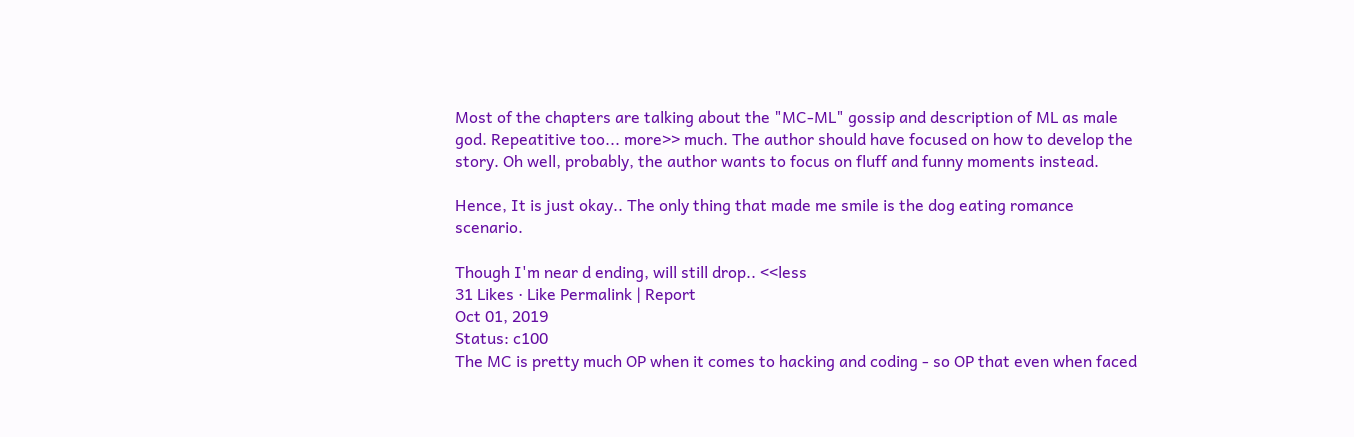Most of the chapters are talking about the "MC-ML" gossip and description of ML as male god. Repeatitive too... more>> much. The author should have focused on how to develop the story. Oh well, probably, the author wants to focus on fluff and funny moments instead.

Hence, It is just okay.. The only thing that made me smile is the dog eating romance scenario.

Though I'm near d ending, will still drop.. <<less
31 Likes · Like Permalink | Report
Oct 01, 2019
Status: c100
The MC is pretty much OP when it comes to hacking and coding - so OP that even when faced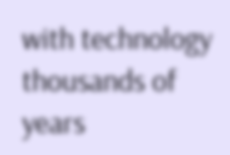with technology thousands of years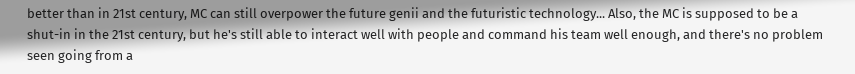better than in 21st century, MC can still overpower the future genii and the futuristic technology... Also, the MC is supposed to be a shut-in in the 21st century, but he's still able to interact well with people and command his team well enough, and there's no problem seen going from a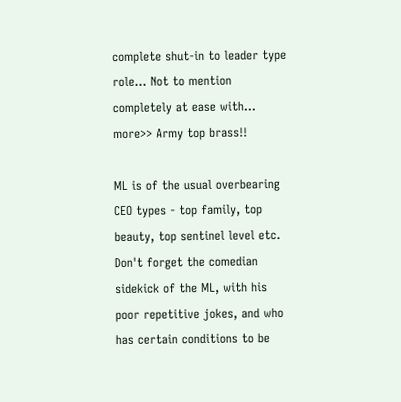complete shut-in to leader type role... Not to mention completely at ease with... more>> Army top brass!!

ML is of the usual overbearing CEO types - top family, top beauty, top sentinel level etc. Don't forget the comedian sidekick of the ML, with his poor repetitive jokes, and who has certain conditions to be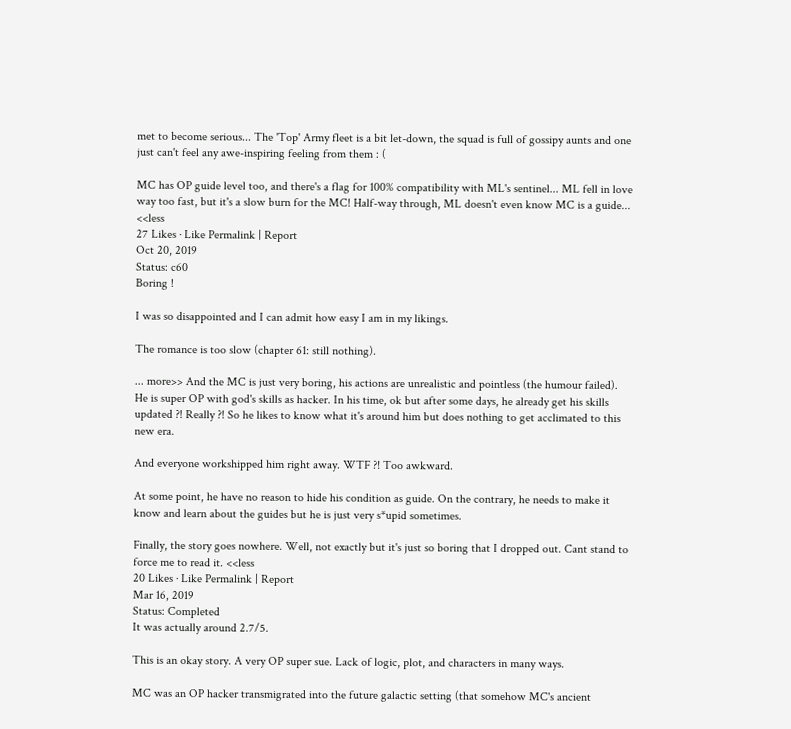met to become serious... The 'Top' Army fleet is a bit let-down, the squad is full of gossipy aunts and one just can't feel any awe-inspiring feeling from them : (

MC has OP guide level too, and there's a flag for 100% compatibility with ML's sentinel... ML fell in love way too fast, but it's a slow burn for the MC! Half-way through, ML doesn't even know MC is a guide... <<less
27 Likes · Like Permalink | Report
Oct 20, 2019
Status: c60
Boring !

I was so disappointed and I can admit how easy I am in my likings.

The romance is too slow (chapter 61: still nothing).

... more>> And the MC is just very boring, his actions are unrealistic and pointless (the humour failed). He is super OP with god's skills as hacker. In his time, ok but after some days, he already get his skills updated ?! Really ?! So he likes to know what it's around him but does nothing to get acclimated to this new era.

And everyone workshipped him right away. WTF ?! Too awkward.

At some point, he have no reason to hide his condition as guide. On the contrary, he needs to make it know and learn about the guides but he is just very s*upid sometimes.

Finally, the story goes nowhere. Well, not exactly but it's just so boring that I dropped out. Cant stand to force me to read it. <<less
20 Likes · Like Permalink | Report
Mar 16, 2019
Status: Completed
It was actually around 2.7/5.

This is an okay story. A very OP super sue. Lack of logic, plot, and characters in many ways.

MC was an OP hacker transmigrated into the future galactic setting (that somehow MC's ancient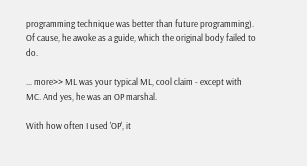programming technique was better than future programming). Of cause, he awoke as a guide, which the original body failed to do.

... more>> ML was your typical ML, cool claim - except with MC. And yes, he was an OP marshal.

With how often I used 'OP', it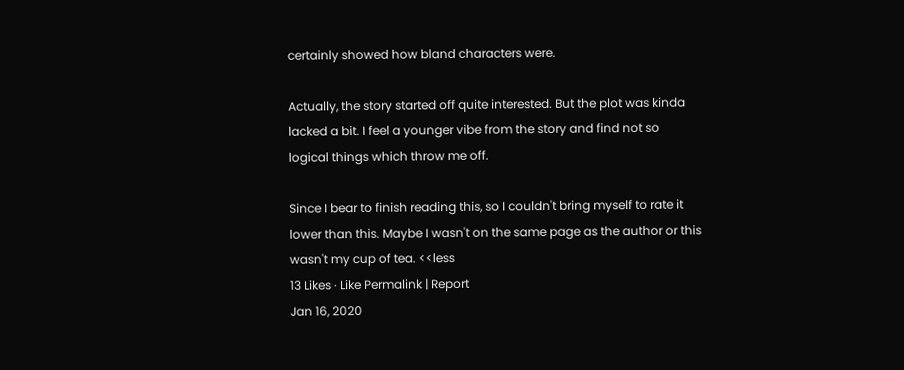certainly showed how bland characters were.

Actually, the story started off quite interested. But the plot was kinda lacked a bit. I feel a younger vibe from the story and find not so logical things which throw me off.

Since I bear to finish reading this, so I couldn't bring myself to rate it lower than this. Maybe I wasn't on the same page as the author or this wasn't my cup of tea. <<less
13 Likes · Like Permalink | Report
Jan 16, 2020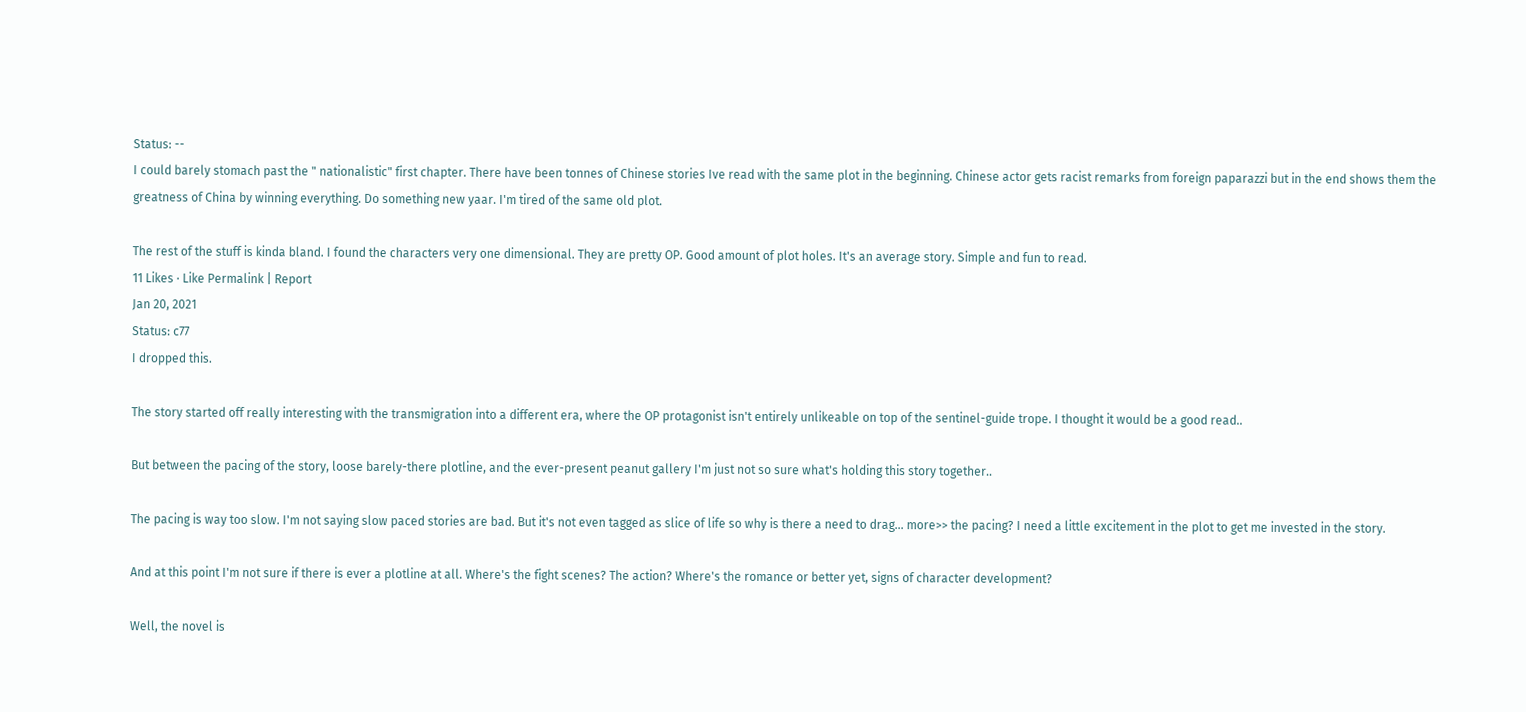Status: --
I could barely stomach past the " nationalistic" first chapter. There have been tonnes of Chinese stories Ive read with the same plot in the beginning. Chinese actor gets racist remarks from foreign paparazzi but in the end shows them the greatness of China by winning everything. Do something new yaar. I'm tired of the same old plot.

The rest of the stuff is kinda bland. I found the characters very one dimensional. They are pretty OP. Good amount of plot holes. It's an average story. Simple and fun to read.
11 Likes · Like Permalink | Report
Jan 20, 2021
Status: c77
I dropped this.

The story started off really interesting with the transmigration into a different era, where the OP protagonist isn't entirely unlikeable on top of the sentinel-guide trope. I thought it would be a good read..

But between the pacing of the story, loose barely-there plotline, and the ever-present peanut gallery I'm just not so sure what's holding this story together..

The pacing is way too slow. I'm not saying slow paced stories are bad. But it's not even tagged as slice of life so why is there a need to drag... more>> the pacing? I need a little excitement in the plot to get me invested in the story.

And at this point I'm not sure if there is ever a plotline at all. Where's the fight scenes? The action? Where's the romance or better yet, signs of character development?

Well, the novel is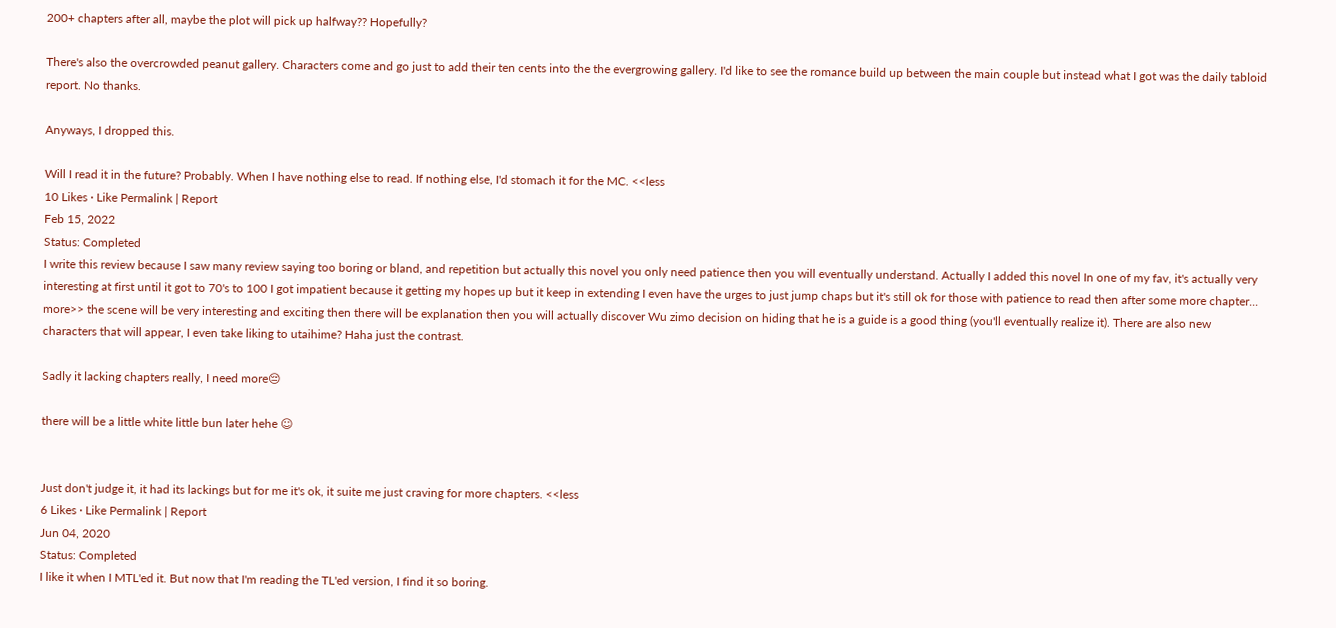200+ chapters after all, maybe the plot will pick up halfway?? Hopefully?

There's also the overcrowded peanut gallery. Characters come and go just to add their ten cents into the the evergrowing gallery. I'd like to see the romance build up between the main couple but instead what I got was the daily tabloid report. No thanks.

Anyways, I dropped this.

Will I read it in the future? Probably. When I have nothing else to read. If nothing else, I'd stomach it for the MC. <<less
10 Likes · Like Permalink | Report
Feb 15, 2022
Status: Completed
I write this review because I saw many review saying too boring or bland, and repetition but actually this novel you only need patience then you will eventually understand. Actually I added this novel In one of my fav, it's actually very interesting at first until it got to 70's to 100 I got impatient because it getting my hopes up but it keep in extending I even have the urges to just jump chaps but it's still ok for those with patience to read then after some more chapter... more>> the scene will be very interesting and exciting then there will be explanation then you will actually discover Wu zimo decision on hiding that he is a guide is a good thing (you'll eventually realize it). There are also new characters that will appear, I even take liking to utaihime? Haha just the contrast.

Sadly it lacking chapters really, I need more😔

there will be a little white little bun later hehe ☺


Just don't judge it, it had its lackings but for me it's ok, it suite me just craving for more chapters. <<less
6 Likes · Like Permalink | Report
Jun 04, 2020
Status: Completed
I like it when I MTL'ed it. But now that I'm reading the TL'ed version, I find it so boring.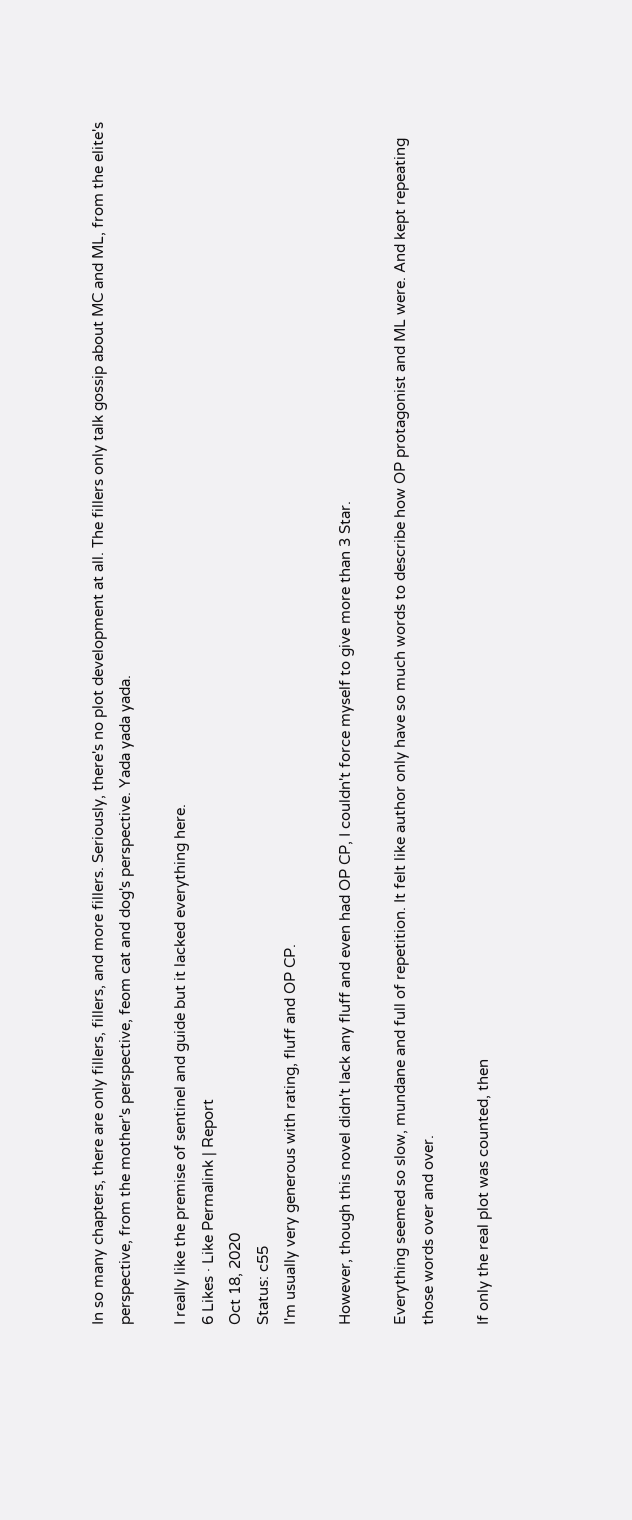In so many chapters, there are only fillers, fillers, and more fillers. Seriously, there's no plot development at all. The fillers only talk gossip about MC and ML, from the elite's perspective, from the mother's perspective, feom cat and dog's perspective. Yada yada yada.

I really like the premise of sentinel and guide but it lacked everything here.
6 Likes · Like Permalink | Report
Oct 18, 2020
Status: c55
I'm usually very generous with rating, fluff and OP CP.

However, though this novel didn't lack any fluff and even had OP CP, I couldn't force myself to give more than 3 Star.

Everything seemed so slow, mundane and full of repetition. It felt like author only have so much words to describe how OP protagonist and ML were. And kept repeating those words over and over.

If only the real plot was counted, then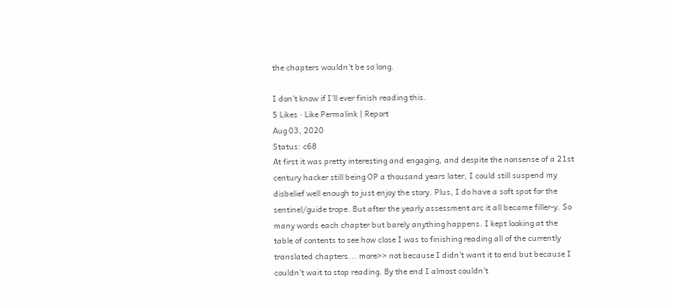the chapters wouldn't be so long.

I don't know if I'll ever finish reading this.
5 Likes · Like Permalink | Report
Aug 03, 2020
Status: c68
At first it was pretty interesting and engaging, and despite the nonsense of a 21st century hacker still being OP a thousand years later, I could still suspend my disbelief well enough to just enjoy the story. Plus, I do have a soft spot for the sentinel/guide trope. But after the yearly assessment arc it all became filler-y. So many words each chapter but barely anything happens. I kept looking at the table of contents to see how close I was to finishing reading all of the currently translated chapters... more>> not because I didn't want it to end but because I couldn't wait to stop reading. By the end I almost couldn't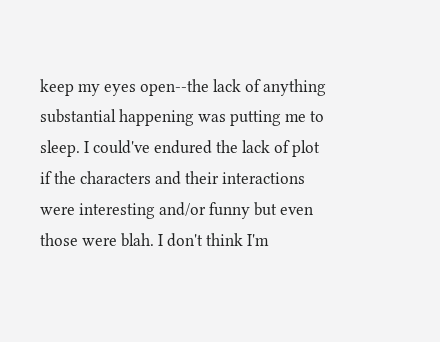keep my eyes open--the lack of anything substantial happening was putting me to sleep. I could've endured the lack of plot if the characters and their interactions were interesting and/or funny but even those were blah. I don't think I'm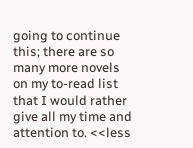going to continue this; there are so many more novels on my to-read list that I would rather give all my time and attention to. <<less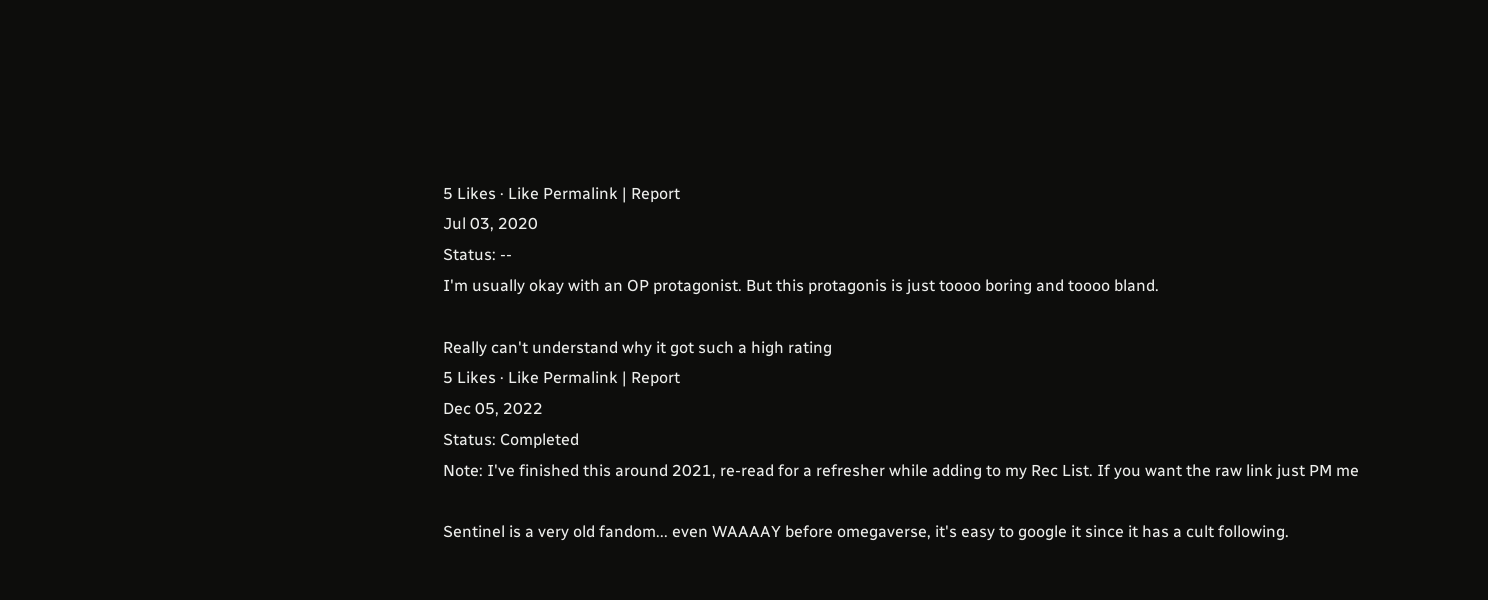5 Likes · Like Permalink | Report
Jul 03, 2020
Status: --
I'm usually okay with an OP protagonist. But this protagonis is just toooo boring and toooo bland.

Really can't understand why it got such a high rating
5 Likes · Like Permalink | Report
Dec 05, 2022
Status: Completed
Note: I've finished this around 2021, re-read for a refresher while adding to my Rec List. If you want the raw link just PM me

Sentinel is a very old fandom... even WAAAAY before omegaverse, it's easy to google it since it has a cult following.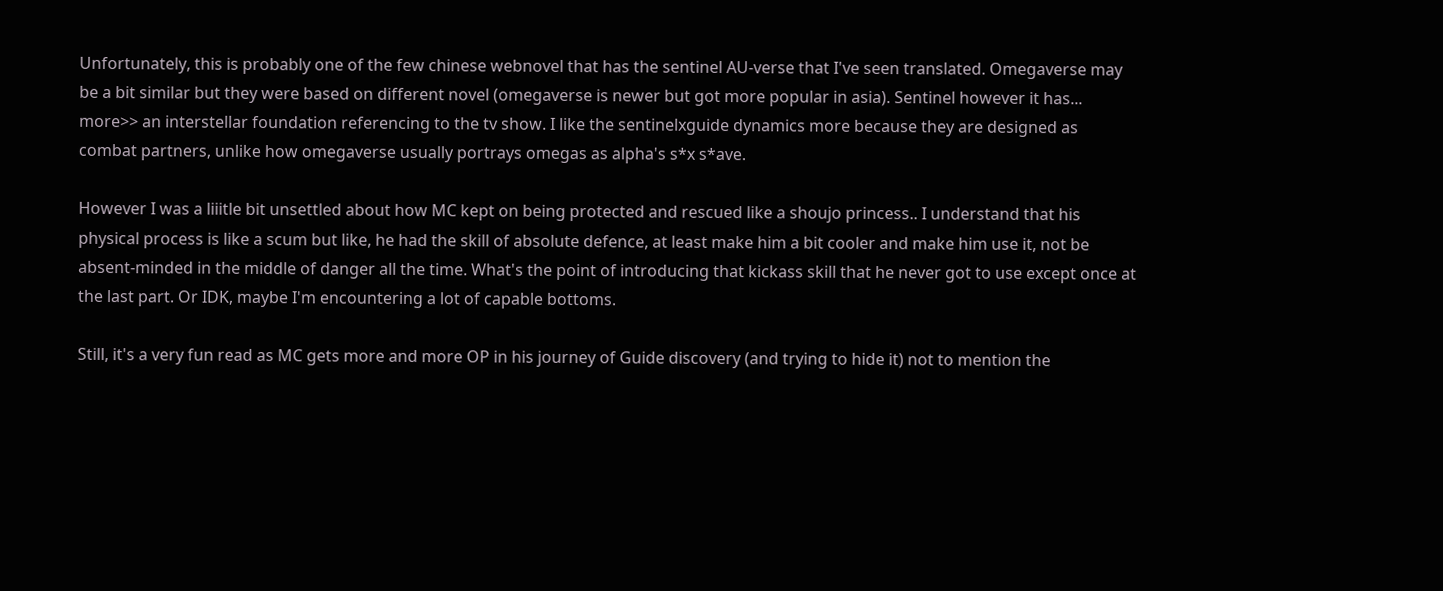Unfortunately, this is probably one of the few chinese webnovel that has the sentinel AU-verse that I've seen translated. Omegaverse may be a bit similar but they were based on different novel (omegaverse is newer but got more popular in asia). Sentinel however it has... more>> an interstellar foundation referencing to the tv show. I like the sentinelxguide dynamics more because they are designed as combat partners, unlike how omegaverse usually portrays omegas as alpha's s*x s*ave.

However I was a liiitle bit unsettled about how MC kept on being protected and rescued like a shoujo princess.. I understand that his physical process is like a scum but like, he had the skill of absolute defence, at least make him a bit cooler and make him use it, not be absent-minded in the middle of danger all the time. What's the point of introducing that kickass skill that he never got to use except once at the last part. Or IDK, maybe I'm encountering a lot of capable bottoms.

Still, it's a very fun read as MC gets more and more OP in his journey of Guide discovery (and trying to hide it) not to mention the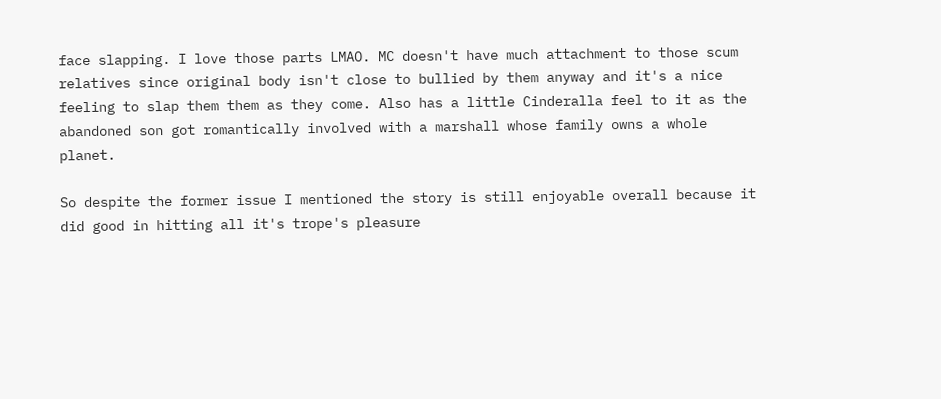face slapping. I love those parts LMAO. MC doesn't have much attachment to those scum relatives since original body isn't close to bullied by them anyway and it's a nice feeling to slap them them as they come. Also has a little Cinderalla feel to it as the abandoned son got romantically involved with a marshall whose family owns a whole planet.

So despite the former issue I mentioned the story is still enjoyable overall because it did good in hitting all it's trope's pleasure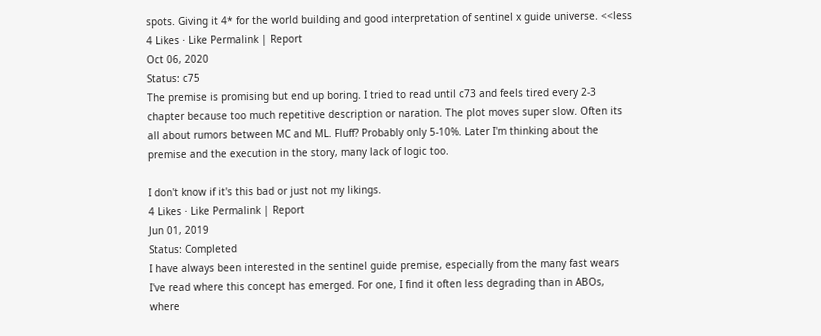spots. Giving it 4* for the world building and good interpretation of sentinel x guide universe. <<less
4 Likes · Like Permalink | Report
Oct 06, 2020
Status: c75
The premise is promising but end up boring. I tried to read until c73 and feels tired every 2-3 chapter because too much repetitive description or naration. The plot moves super slow. Often its all about rumors between MC and ML. Fluff? Probably only 5-10%. Later I'm thinking about the premise and the execution in the story, many lack of logic too.

I don't know if it's this bad or just not my likings.
4 Likes · Like Permalink | Report
Jun 01, 2019
Status: Completed
I have always been interested in the sentinel guide premise, especially from the many fast wears I've read where this concept has emerged. For one, I find it often less degrading than in ABOs, where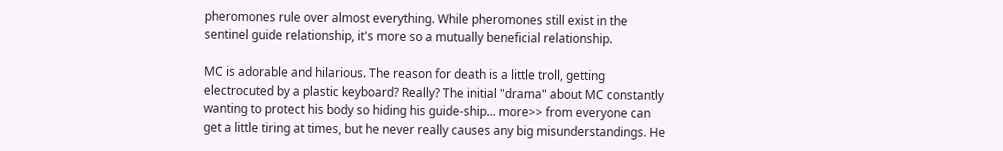pheromones rule over almost everything. While pheromones still exist in the sentinel guide relationship, it's more so a mutually beneficial relationship.

MC is adorable and hilarious. The reason for death is a little troll, getting electrocuted by a plastic keyboard? Really? The initial "drama" about MC constantly wanting to protect his body so hiding his guide-ship... more>> from everyone can get a little tiring at times, but he never really causes any big misunderstandings. He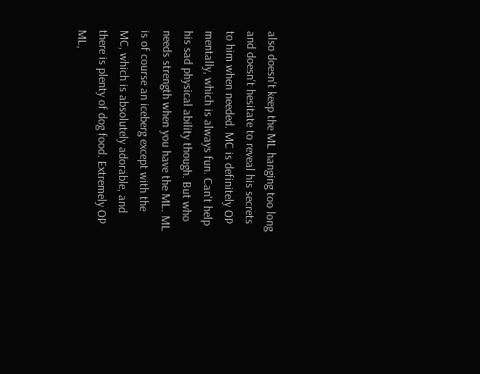also doesn't keep the ML hanging too long and doesn't hesitate to reveal his secrets to him when needed. MC is definitely OP mentally, which is always fun. Can't help his sad physical ability though. But who needs strength when you have the ML. ML is of course an iceberg except with the MC, which is absolutely adorable, and there is plenty of dog food. Extremely OP ML,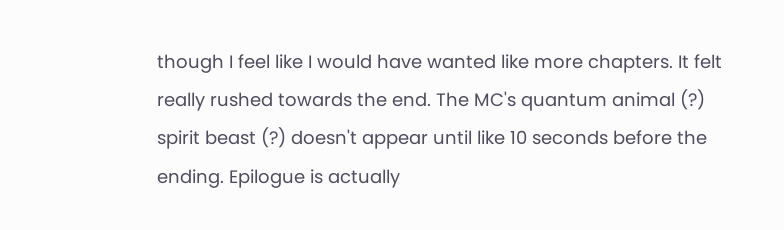though I feel like I would have wanted like more chapters. It felt really rushed towards the end. The MC's quantum animal (?) spirit beast (?) doesn't appear until like 10 seconds before the ending. Epilogue is actually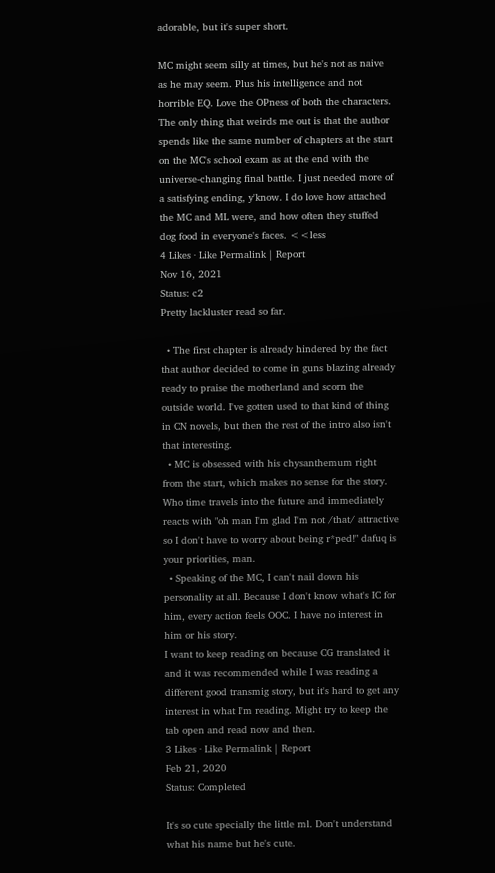adorable, but it's super short.

MC might seem silly at times, but he's not as naive as he may seem. Plus his intelligence and not horrible EQ. Love the OPness of both the characters. The only thing that weirds me out is that the author spends like the same number of chapters at the start on the MC's school exam as at the end with the universe-changing final battle. I just needed more of a satisfying ending, y'know. I do love how attached the MC and ML were, and how often they stuffed dog food in everyone's faces. <<less
4 Likes · Like Permalink | Report
Nov 16, 2021
Status: c2
Pretty lackluster read so far.

  • The first chapter is already hindered by the fact that author decided to come in guns blazing already ready to praise the motherland and scorn the outside world. I've gotten used to that kind of thing in CN novels, but then the rest of the intro also isn't that interesting.
  • MC is obsessed with his chysanthemum right from the start, which makes no sense for the story. Who time travels into the future and immediately reacts with "oh man I'm glad I'm not /that/ attractive so I don't have to worry about being r*ped!" dafuq is your priorities, man.
  • Speaking of the MC, I can't nail down his personality at all. Because I don't know what's IC for him, every action feels OOC. I have no interest in him or his story.
I want to keep reading on because CG translated it and it was recommended while I was reading a different good transmig story, but it's hard to get any interest in what I'm reading. Might try to keep the tab open and read now and then.
3 Likes · Like Permalink | Report
Feb 21, 2020
Status: Completed

It's so cute specially the little ml. Don't understand what his name but he's cute.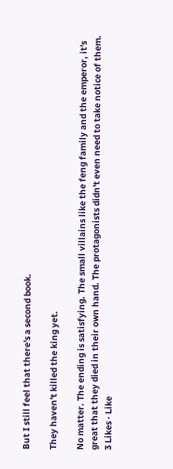But I still feel that there's a second book.

They haven't killed the king yet.

No matter. The ending is satisfying. The small villains like the feng family and the emperor, it's great that they died in their own hand. The protagonists didn't even need to take notice of them.
3 Likes · Like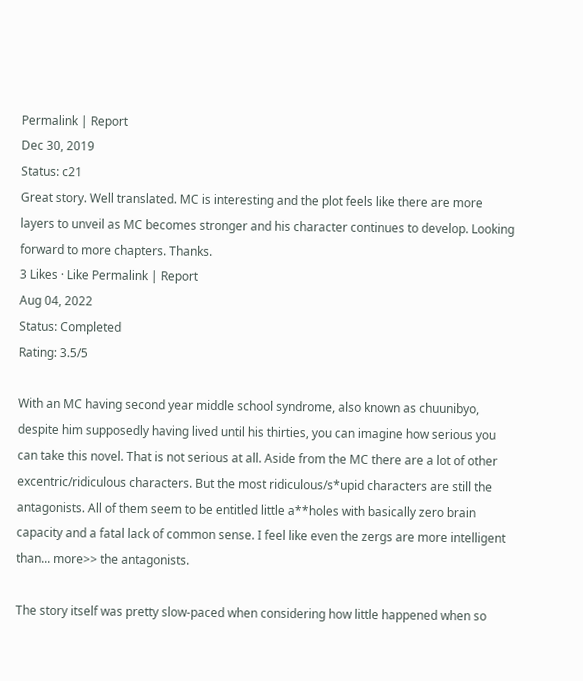Permalink | Report
Dec 30, 2019
Status: c21
Great story. Well translated. MC is interesting and the plot feels like there are more layers to unveil as MC becomes stronger and his character continues to develop. Looking forward to more chapters. Thanks.
3 Likes · Like Permalink | Report
Aug 04, 2022
Status: Completed
Rating: 3.5/5

With an MC having second year middle school syndrome, also known as chuunibyo, despite him supposedly having lived until his thirties, you can imagine how serious you can take this novel. That is not serious at all. Aside from the MC there are a lot of other excentric/ridiculous characters. But the most ridiculous/s*upid characters are still the antagonists. All of them seem to be entitled little a**holes with basically zero brain capacity and a fatal lack of common sense. I feel like even the zergs are more intelligent than... more>> the antagonists.

The story itself was pretty slow-paced when considering how little happened when so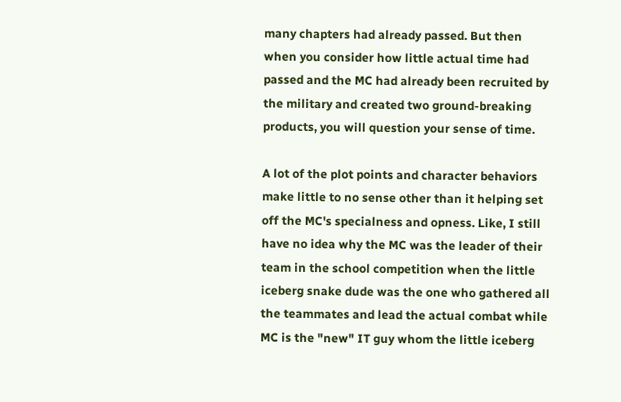many chapters had already passed. But then when you consider how little actual time had passed and the MC had already been recruited by the military and created two ground-breaking products, you will question your sense of time.

A lot of the plot points and character behaviors make little to no sense other than it helping set off the MC's specialness and opness. Like, I still have no idea why the MC was the leader of their team in the school competition when the little iceberg snake dude was the one who gathered all the teammates and lead the actual combat while MC is the "new" IT guy whom the little iceberg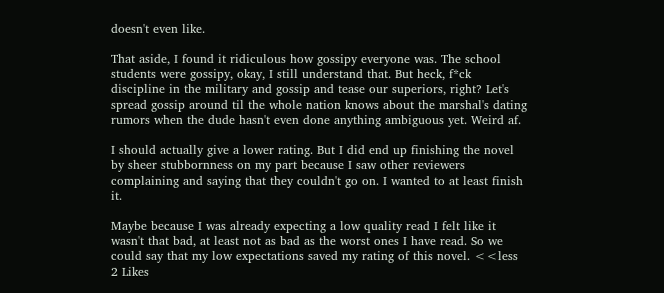doesn't even like.

That aside, I found it ridiculous how gossipy everyone was. The school students were gossipy, okay, I still understand that. But heck, f*ck discipline in the military and gossip and tease our superiors, right? Let's spread gossip around til the whole nation knows about the marshal's dating rumors when the dude hasn't even done anything ambiguous yet. Weird af.

I should actually give a lower rating. But I did end up finishing the novel by sheer stubbornness on my part because I saw other reviewers complaining and saying that they couldn't go on. I wanted to at least finish it.

Maybe because I was already expecting a low quality read I felt like it wasn't that bad, at least not as bad as the worst ones I have read. So we could say that my low expectations saved my rating of this novel. <<less
2 Likes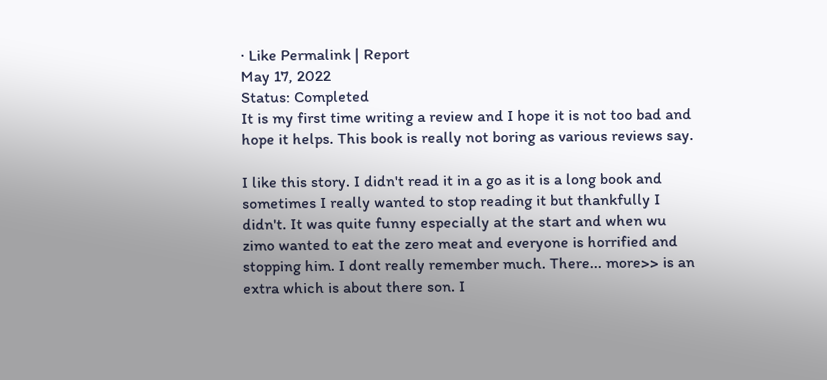· Like Permalink | Report
May 17, 2022
Status: Completed
It is my first time writing a review and I hope it is not too bad and hope it helps. This book is really not boring as various reviews say.

I like this story. I didn't read it in a go as it is a long book and sometimes I really wanted to stop reading it but thankfully I didn't. It was quite funny especially at the start and when wu zimo wanted to eat the zero meat and everyone is horrified and stopping him. I dont really remember much. There... more>> is an extra which is about there son. I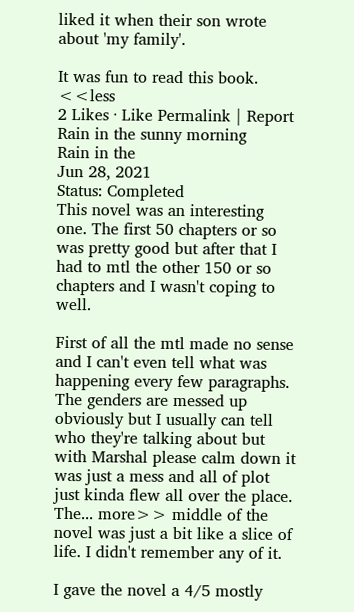liked it when their son wrote about 'my family'.

It was fun to read this book. <<less
2 Likes · Like Permalink | Report
Rain in the sunny morning
Rain in the
Jun 28, 2021
Status: Completed
This novel was an interesting one. The first 50 chapters or so was pretty good but after that I had to mtl the other 150 or so chapters and I wasn't coping to well.

First of all the mtl made no sense and I can't even tell what was happening every few paragraphs. The genders are messed up obviously but I usually can tell who they're talking about but with Marshal please calm down it was just a mess and all of plot just kinda flew all over the place. The... more>> middle of the novel was just a bit like a slice of life. I didn't remember any of it.

I gave the novel a 4/5 mostly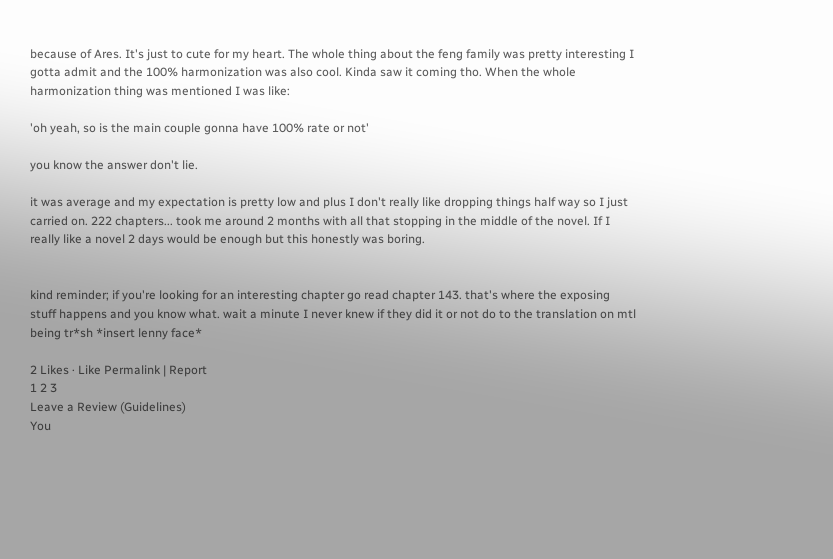because of Ares. It's just to cute for my heart. The whole thing about the feng family was pretty interesting I gotta admit and the 100% harmonization was also cool. Kinda saw it coming tho. When the whole harmonization thing was mentioned I was like:

'oh yeah, so is the main couple gonna have 100% rate or not'

you know the answer don't lie.

it was average and my expectation is pretty low and plus I don't really like dropping things half way so I just carried on. 222 chapters... took me around 2 months with all that stopping in the middle of the novel. If I really like a novel 2 days would be enough but this honestly was boring.


kind reminder; if you're looking for an interesting chapter go read chapter 143. that's where the exposing stuff happens and you know what. wait a minute I never knew if they did it or not do to the translation on mtl being tr*sh *insert lenny face*

2 Likes · Like Permalink | Report
1 2 3
Leave a Review (Guidelines)
You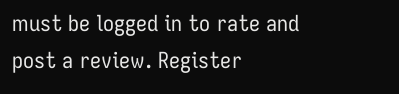must be logged in to rate and post a review. Register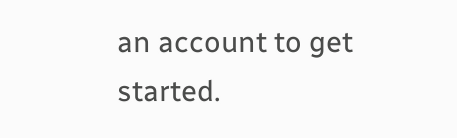an account to get started.